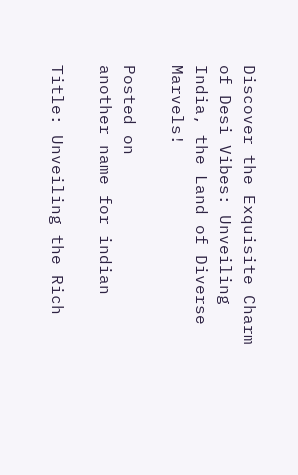Discover the Exquisite Charm of Desi Vibes: Unveiling India, the Land of Diverse Marvels!

Posted on
another name for indian

Title: Unveiling the Rich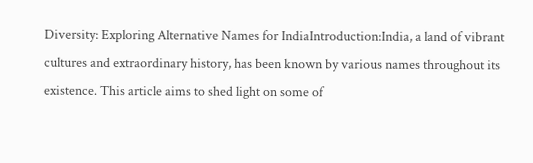Diversity: Exploring Alternative Names for IndiaIntroduction:India, a land of vibrant cultures and extraordinary history, has been known by various names throughout its existence. This article aims to shed light on some of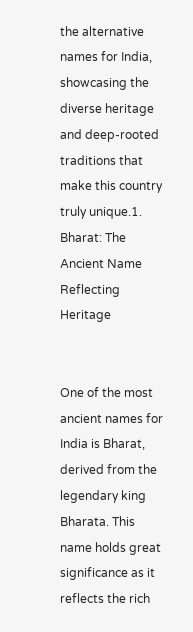the alternative names for India, showcasing the diverse heritage and deep-rooted traditions that make this country truly unique.1. Bharat: The Ancient Name Reflecting Heritage


One of the most ancient names for India is Bharat, derived from the legendary king Bharata. This name holds great significance as it reflects the rich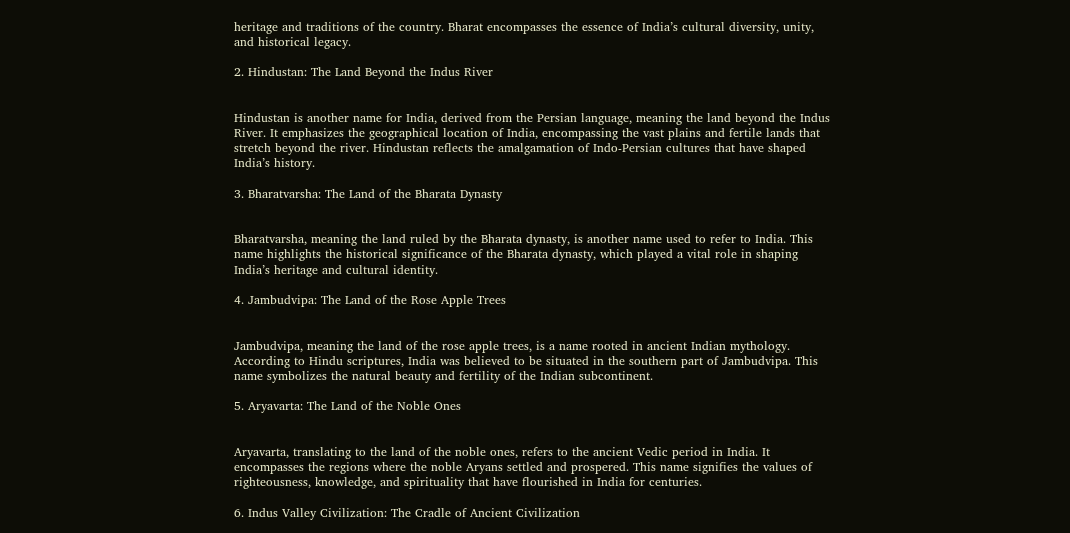heritage and traditions of the country. Bharat encompasses the essence of India’s cultural diversity, unity, and historical legacy.

2. Hindustan: The Land Beyond the Indus River


Hindustan is another name for India, derived from the Persian language, meaning the land beyond the Indus River. It emphasizes the geographical location of India, encompassing the vast plains and fertile lands that stretch beyond the river. Hindustan reflects the amalgamation of Indo-Persian cultures that have shaped India’s history.

3. Bharatvarsha: The Land of the Bharata Dynasty


Bharatvarsha, meaning the land ruled by the Bharata dynasty, is another name used to refer to India. This name highlights the historical significance of the Bharata dynasty, which played a vital role in shaping India’s heritage and cultural identity.

4. Jambudvipa: The Land of the Rose Apple Trees


Jambudvipa, meaning the land of the rose apple trees, is a name rooted in ancient Indian mythology. According to Hindu scriptures, India was believed to be situated in the southern part of Jambudvipa. This name symbolizes the natural beauty and fertility of the Indian subcontinent.

5. Aryavarta: The Land of the Noble Ones


Aryavarta, translating to the land of the noble ones, refers to the ancient Vedic period in India. It encompasses the regions where the noble Aryans settled and prospered. This name signifies the values of righteousness, knowledge, and spirituality that have flourished in India for centuries.

6. Indus Valley Civilization: The Cradle of Ancient Civilization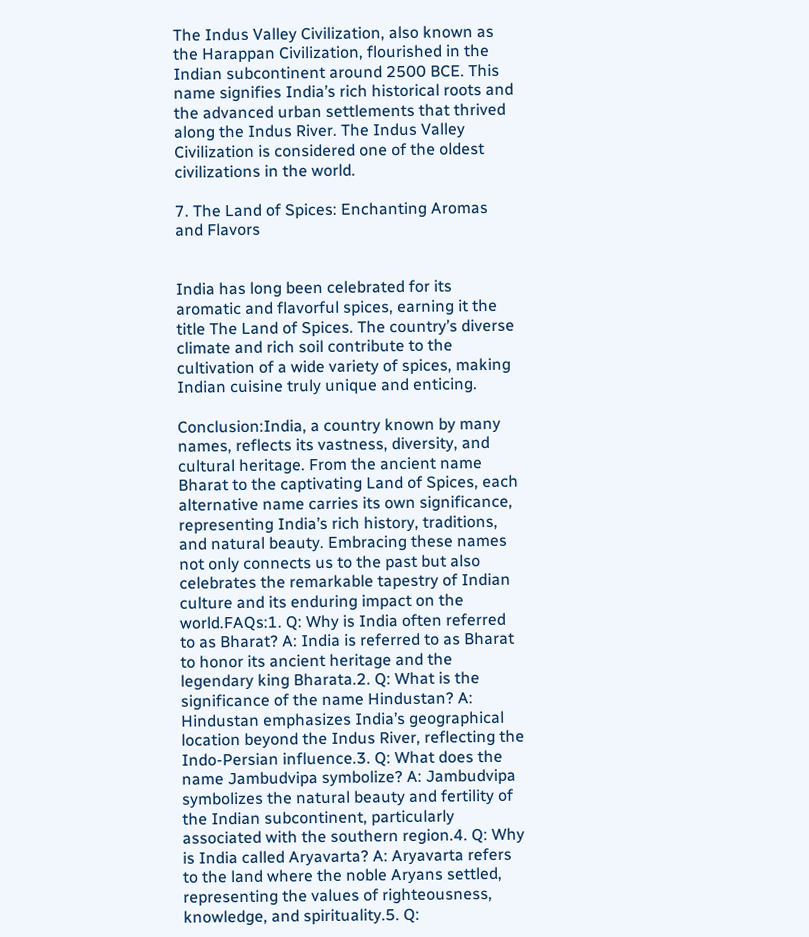The Indus Valley Civilization, also known as the Harappan Civilization, flourished in the Indian subcontinent around 2500 BCE. This name signifies India’s rich historical roots and the advanced urban settlements that thrived along the Indus River. The Indus Valley Civilization is considered one of the oldest civilizations in the world.

7. The Land of Spices: Enchanting Aromas and Flavors


India has long been celebrated for its aromatic and flavorful spices, earning it the title The Land of Spices. The country’s diverse climate and rich soil contribute to the cultivation of a wide variety of spices, making Indian cuisine truly unique and enticing.

Conclusion:India, a country known by many names, reflects its vastness, diversity, and cultural heritage. From the ancient name Bharat to the captivating Land of Spices, each alternative name carries its own significance, representing India’s rich history, traditions, and natural beauty. Embracing these names not only connects us to the past but also celebrates the remarkable tapestry of Indian culture and its enduring impact on the world.FAQs:1. Q: Why is India often referred to as Bharat? A: India is referred to as Bharat to honor its ancient heritage and the legendary king Bharata.2. Q: What is the significance of the name Hindustan? A: Hindustan emphasizes India’s geographical location beyond the Indus River, reflecting the Indo-Persian influence.3. Q: What does the name Jambudvipa symbolize? A: Jambudvipa symbolizes the natural beauty and fertility of the Indian subcontinent, particularly associated with the southern region.4. Q: Why is India called Aryavarta? A: Aryavarta refers to the land where the noble Aryans settled, representing the values of righteousness, knowledge, and spirituality.5. Q: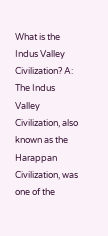What is the Indus Valley Civilization? A: The Indus Valley Civilization, also known as the Harappan Civilization, was one of the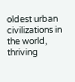oldest urban civilizations in the world, thriving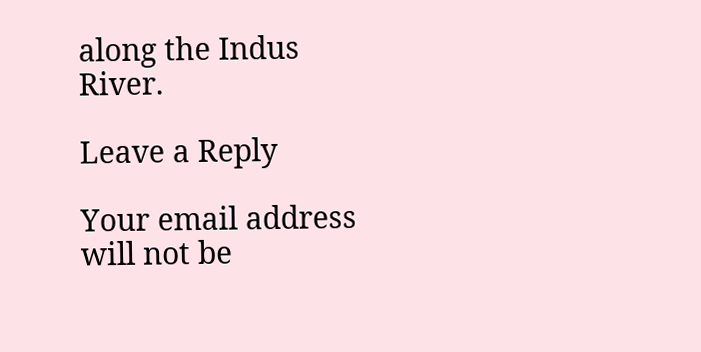along the Indus River.

Leave a Reply

Your email address will not be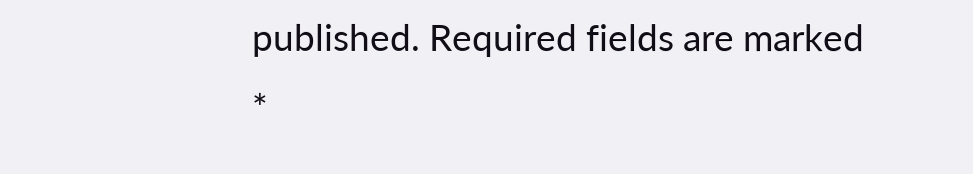published. Required fields are marked *